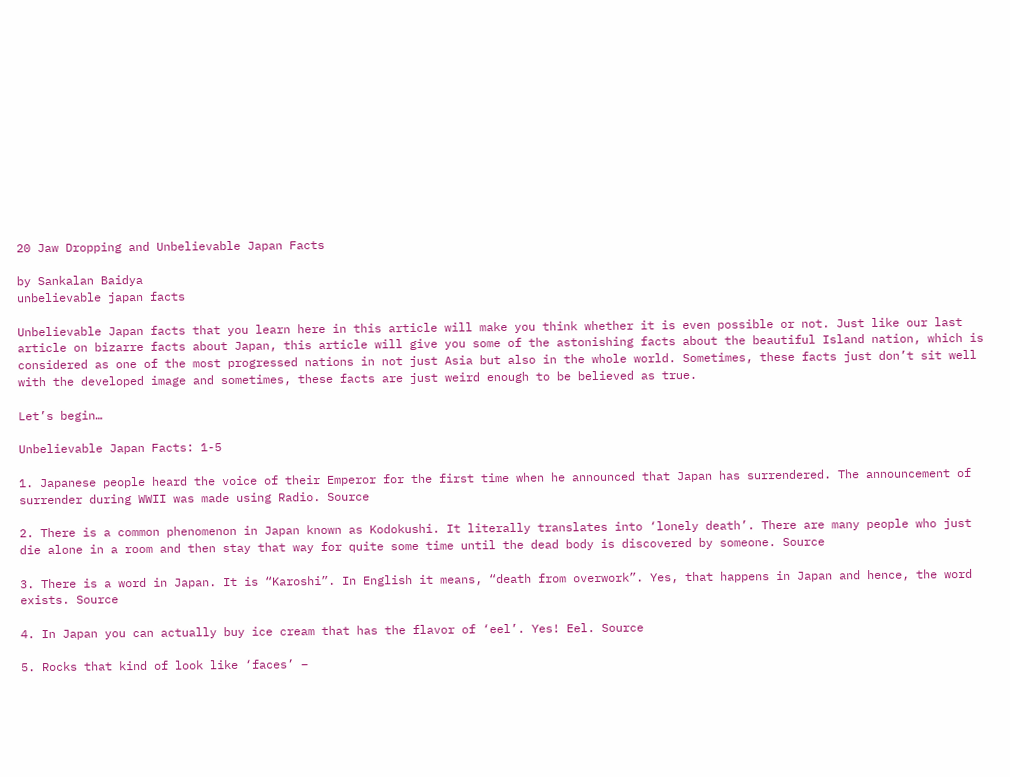20 Jaw Dropping and Unbelievable Japan Facts

by Sankalan Baidya
unbelievable japan facts

Unbelievable Japan facts that you learn here in this article will make you think whether it is even possible or not. Just like our last article on bizarre facts about Japan, this article will give you some of the astonishing facts about the beautiful Island nation, which is considered as one of the most progressed nations in not just Asia but also in the whole world. Sometimes, these facts just don’t sit well with the developed image and sometimes, these facts are just weird enough to be believed as true.

Let’s begin…

Unbelievable Japan Facts: 1-5

1. Japanese people heard the voice of their Emperor for the first time when he announced that Japan has surrendered. The announcement of surrender during WWII was made using Radio. Source

2. There is a common phenomenon in Japan known as Kodokushi. It literally translates into ‘lonely death’. There are many people who just die alone in a room and then stay that way for quite some time until the dead body is discovered by someone. Source

3. There is a word in Japan. It is “Karoshi”. In English it means, “death from overwork”. Yes, that happens in Japan and hence, the word exists. Source

4. In Japan you can actually buy ice cream that has the flavor of ‘eel’. Yes! Eel. Source

5. Rocks that kind of look like ‘faces’ –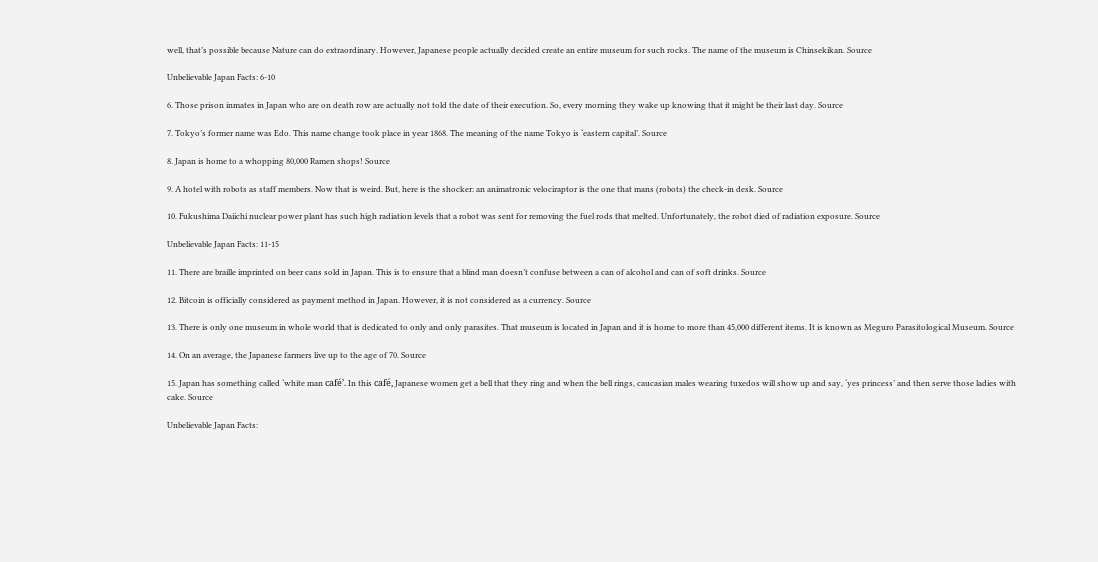well, that’s possible because Nature can do extraordinary. However, Japanese people actually decided create an entire museum for such rocks. The name of the museum is Chinsekikan. Source

Unbelievable Japan Facts: 6-10

6. Those prison inmates in Japan who are on death row are actually not told the date of their execution. So, every morning they wake up knowing that it might be their last day. Source

7. Tokyo’s former name was Edo. This name change took place in year 1868. The meaning of the name Tokyo is ‘eastern capital’. Source

8. Japan is home to a whopping 80,000 Ramen shops! Source

9. A hotel with robots as staff members. Now that is weird. But, here is the shocker: an animatronic velociraptor is the one that mans (robots) the check-in desk. Source

10. Fukushima Daiichi nuclear power plant has such high radiation levels that a robot was sent for removing the fuel rods that melted. Unfortunately, the robot died of radiation exposure. Source

Unbelievable Japan Facts: 11-15

11. There are braille imprinted on beer cans sold in Japan. This is to ensure that a blind man doesn’t confuse between a can of alcohol and can of soft drinks. Source

12. Bitcoin is officially considered as payment method in Japan. However, it is not considered as a currency. Source

13. There is only one museum in whole world that is dedicated to only and only parasites. That museum is located in Japan and it is home to more than 45,000 different items. It is known as Meguro Parasitological Museum. Source

14. On an average, the Japanese farmers live up to the age of 70. Source

15. Japan has something called ‘white man café’. In this café, Japanese women get a bell that they ring and when the bell rings, caucasian males wearing tuxedos will show up and say, ‘yes princess’ and then serve those ladies with cake. Source

Unbelievable Japan Facts: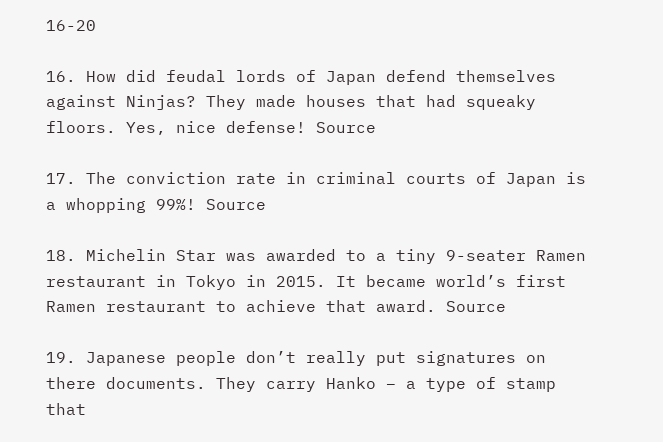16-20

16. How did feudal lords of Japan defend themselves against Ninjas? They made houses that had squeaky floors. Yes, nice defense! Source

17. The conviction rate in criminal courts of Japan is a whopping 99%! Source

18. Michelin Star was awarded to a tiny 9-seater Ramen restaurant in Tokyo in 2015. It became world’s first Ramen restaurant to achieve that award. Source

19. Japanese people don’t really put signatures on there documents. They carry Hanko – a type of stamp that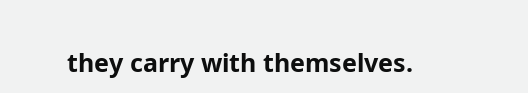they carry with themselves.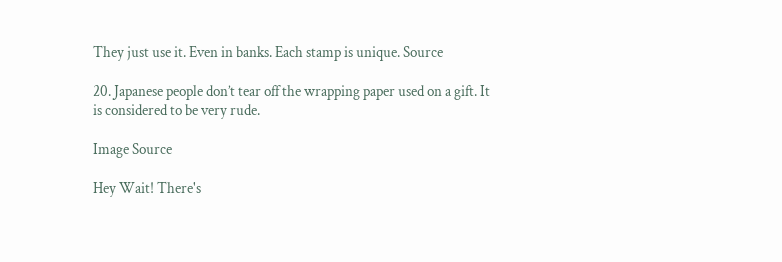They just use it. Even in banks. Each stamp is unique. Source

20. Japanese people don’t tear off the wrapping paper used on a gift. It is considered to be very rude.

Image Source

Hey Wait! There's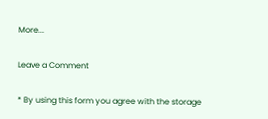More...

Leave a Comment

* By using this form you agree with the storage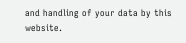and handling of your data by this website.